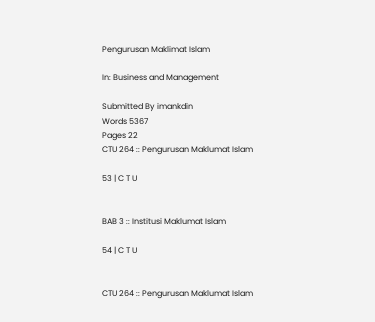Pengurusan Maklimat Islam

In: Business and Management

Submitted By imankdin
Words 5367
Pages 22
CTU 264 :: Pengurusan Maklumat Islam

53 | C T U


BAB 3 :: Institusi Maklumat Islam

54 | C T U


CTU 264 :: Pengurusan Maklumat Islam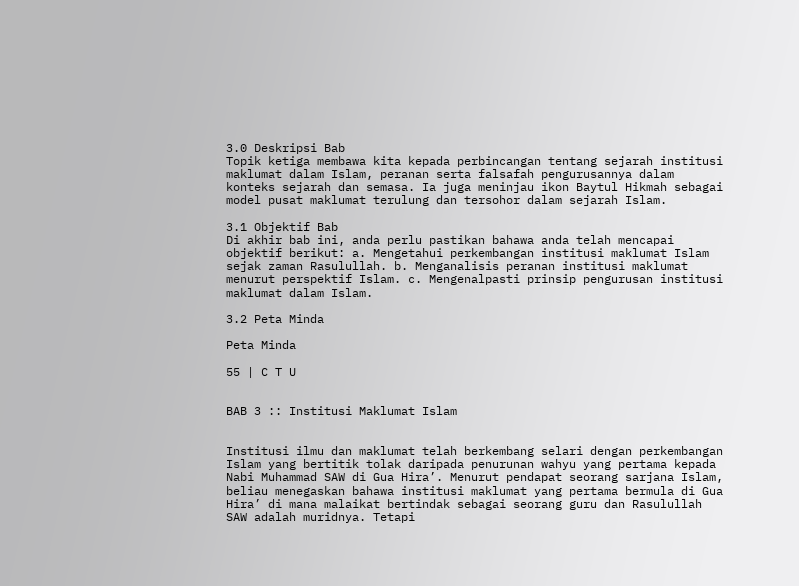3.0 Deskripsi Bab
Topik ketiga membawa kita kepada perbincangan tentang sejarah institusi maklumat dalam Islam, peranan serta falsafah pengurusannya dalam konteks sejarah dan semasa. Ia juga meninjau ikon Baytul Hikmah sebagai model pusat maklumat terulung dan tersohor dalam sejarah Islam.

3.1 Objektif Bab
Di akhir bab ini, anda perlu pastikan bahawa anda telah mencapai objektif berikut: a. Mengetahui perkembangan institusi maklumat Islam sejak zaman Rasulullah. b. Menganalisis peranan institusi maklumat menurut perspektif Islam. c. Mengenalpasti prinsip pengurusan institusi maklumat dalam Islam.

3.2 Peta Minda

Peta Minda

55 | C T U


BAB 3 :: Institusi Maklumat Islam


Institusi ilmu dan maklumat telah berkembang selari dengan perkembangan Islam yang bertitik tolak daripada penurunan wahyu yang pertama kepada Nabi Muhammad SAW di Gua Hira’. Menurut pendapat seorang sarjana Islam, beliau menegaskan bahawa institusi maklumat yang pertama bermula di Gua Hira’ di mana malaikat bertindak sebagai seorang guru dan Rasulullah SAW adalah muridnya. Tetapi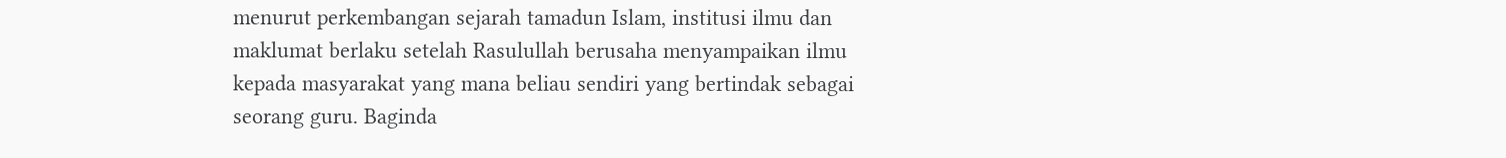menurut perkembangan sejarah tamadun Islam, institusi ilmu dan maklumat berlaku setelah Rasulullah berusaha menyampaikan ilmu kepada masyarakat yang mana beliau sendiri yang bertindak sebagai seorang guru. Baginda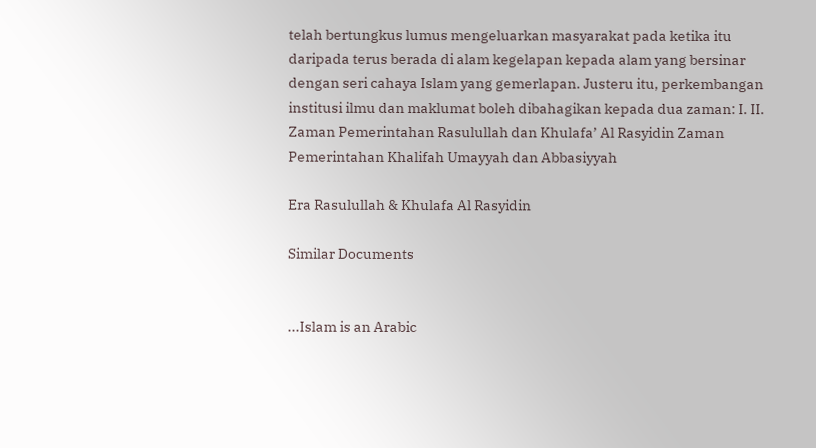telah bertungkus lumus mengeluarkan masyarakat pada ketika itu daripada terus berada di alam kegelapan kepada alam yang bersinar dengan seri cahaya Islam yang gemerlapan. Justeru itu, perkembangan institusi ilmu dan maklumat boleh dibahagikan kepada dua zaman: I. II. Zaman Pemerintahan Rasulullah dan Khulafa’ Al Rasyidin Zaman Pemerintahan Khalifah Umayyah dan Abbasiyyah

Era Rasulullah & Khulafa Al Rasyidin

Similar Documents


...Islam is an Arabic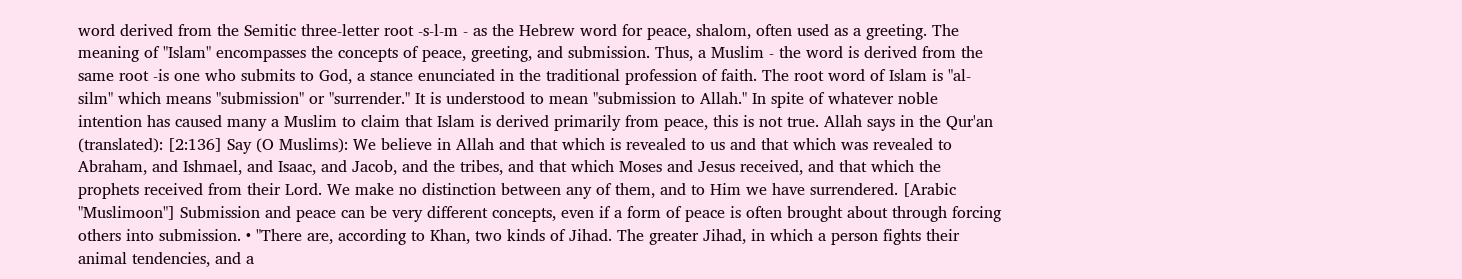word derived from the Semitic three-letter root -s-l-m - as the Hebrew word for peace, shalom, often used as a greeting. The meaning of "Islam" encompasses the concepts of peace, greeting, and submission. Thus, a Muslim - the word is derived from the same root -is one who submits to God, a stance enunciated in the traditional profession of faith. The root word of Islam is "al-silm" which means "submission" or "surrender." It is understood to mean "submission to Allah." In spite of whatever noble intention has caused many a Muslim to claim that Islam is derived primarily from peace, this is not true. Allah says in the Qur'an (translated): [2:136] Say (O Muslims): We believe in Allah and that which is revealed to us and that which was revealed to Abraham, and Ishmael, and Isaac, and Jacob, and the tribes, and that which Moses and Jesus received, and that which the prophets received from their Lord. We make no distinction between any of them, and to Him we have surrendered. [Arabic "Muslimoon"] Submission and peace can be very different concepts, even if a form of peace is often brought about through forcing others into submission. • "There are, according to Khan, two kinds of Jihad. The greater Jihad, in which a person fights their animal tendencies, and a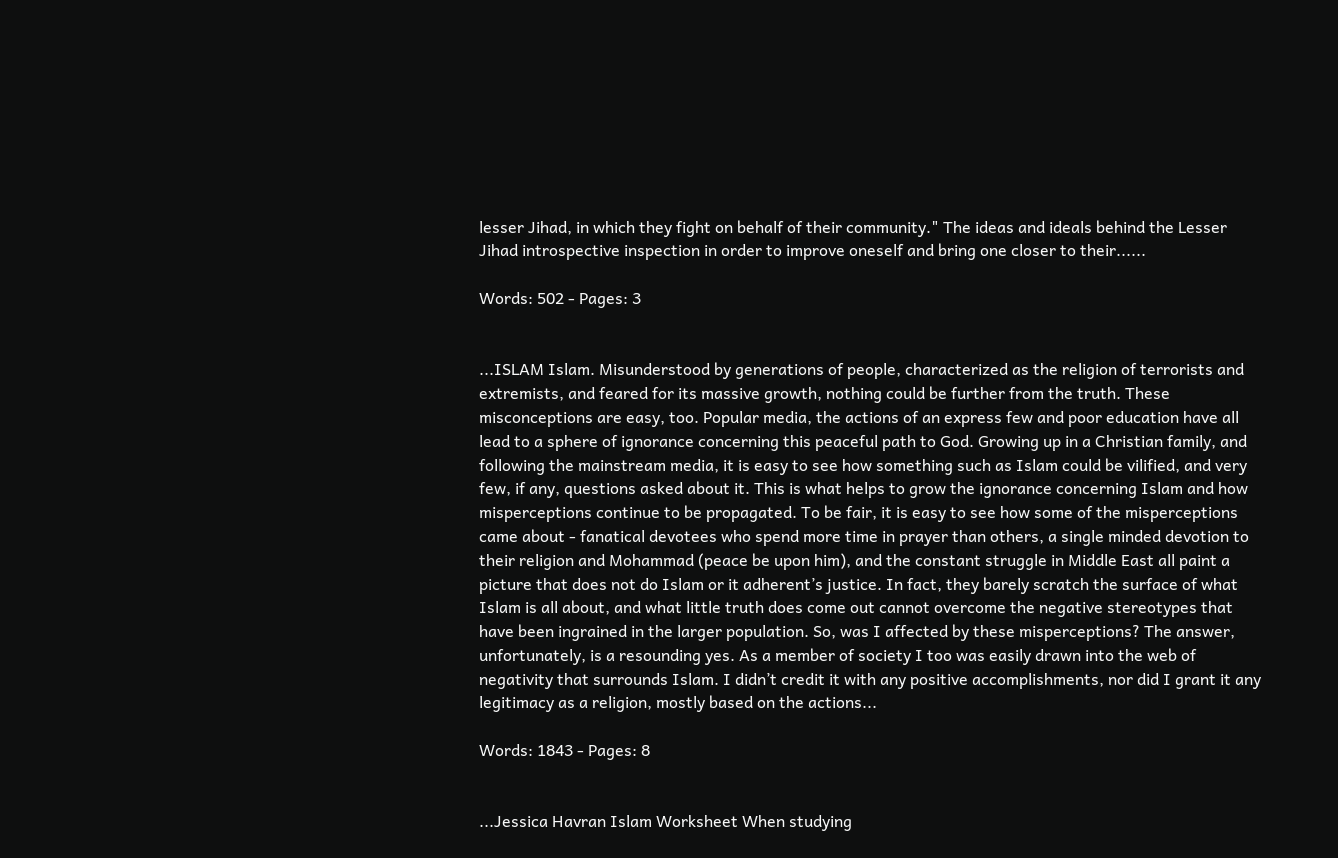lesser Jihad, in which they fight on behalf of their community." The ideas and ideals behind the Lesser Jihad introspective inspection in order to improve oneself and bring one closer to their......

Words: 502 - Pages: 3


...ISLAM Islam. Misunderstood by generations of people, characterized as the religion of terrorists and extremists, and feared for its massive growth, nothing could be further from the truth. These misconceptions are easy, too. Popular media, the actions of an express few and poor education have all lead to a sphere of ignorance concerning this peaceful path to God. Growing up in a Christian family, and following the mainstream media, it is easy to see how something such as Islam could be vilified, and very few, if any, questions asked about it. This is what helps to grow the ignorance concerning Islam and how misperceptions continue to be propagated. To be fair, it is easy to see how some of the misperceptions came about - fanatical devotees who spend more time in prayer than others, a single minded devotion to their religion and Mohammad (peace be upon him), and the constant struggle in Middle East all paint a picture that does not do Islam or it adherent’s justice. In fact, they barely scratch the surface of what Islam is all about, and what little truth does come out cannot overcome the negative stereotypes that have been ingrained in the larger population. So, was I affected by these misperceptions? The answer, unfortunately, is a resounding yes. As a member of society I too was easily drawn into the web of negativity that surrounds Islam. I didn’t credit it with any positive accomplishments, nor did I grant it any legitimacy as a religion, mostly based on the actions...

Words: 1843 - Pages: 8


...Jessica Havran Islam Worksheet When studying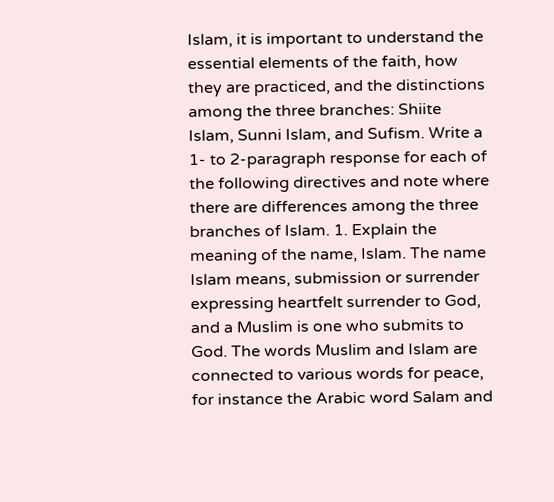Islam, it is important to understand the essential elements of the faith, how they are practiced, and the distinctions among the three branches: Shiite Islam, Sunni Islam, and Sufism. Write a 1- to 2-paragraph response for each of the following directives and note where there are differences among the three branches of Islam. 1. Explain the meaning of the name, Islam. The name Islam means, submission or surrender expressing heartfelt surrender to God, and a Muslim is one who submits to God. The words Muslim and Islam are connected to various words for peace, for instance the Arabic word Salam and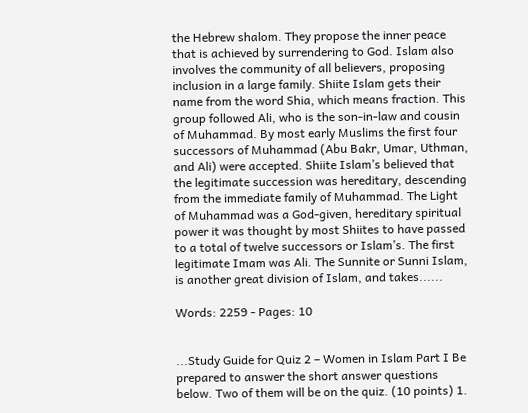the Hebrew shalom. They propose the inner peace that is achieved by surrendering to God. Islam also involves the community of all believers, proposing inclusion in a large family. Shiite Islam gets their name from the word Shia, which means fraction. This group followed Ali, who is the son-in-law and cousin of Muhammad. By most early Muslims the first four successors of Muhammad (Abu Bakr, Umar, Uthman, and Ali) were accepted. Shiite Islam’s believed that the legitimate succession was hereditary, descending from the immediate family of Muhammad. The Light of Muhammad was a God-given, hereditary spiritual power it was thought by most Shiites to have passed to a total of twelve successors or Islam’s. The first legitimate Imam was Ali. The Sunnite or Sunni Islam, is another great division of Islam, and takes......

Words: 2259 - Pages: 10


...Study Guide for Quiz 2 – Women in Islam Part I Be prepared to answer the short answer questions below. Two of them will be on the quiz. (10 points) 1.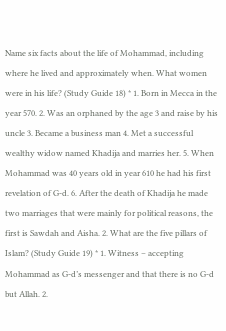Name six facts about the life of Mohammad, including where he lived and approximately when. What women were in his life? (Study Guide 18) * 1. Born in Mecca in the year 570. 2. Was an orphaned by the age 3 and raise by his uncle 3. Became a business man 4. Met a successful wealthy widow named Khadija and marries her. 5. When Mohammad was 40 years old in year 610 he had his first revelation of G-d. 6. After the death of Khadija he made two marriages that were mainly for political reasons, the first is Sawdah and Aisha. 2. What are the five pillars of Islam? (Study Guide 19) * 1. Witness – accepting Mohammad as G-d’s messenger and that there is no G-d but Allah. 2.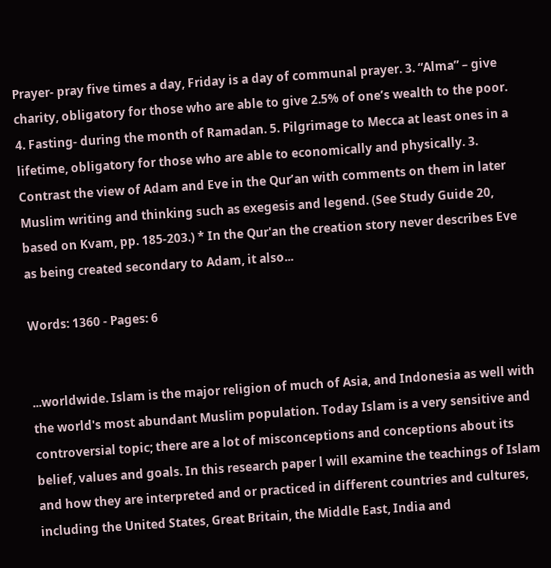Prayer- pray five times a day, Friday is a day of communal prayer. 3. “Alma” – give charity, obligatory for those who are able to give 2.5% of one’s wealth to the poor. 4. Fasting- during the month of Ramadan. 5. Pilgrimage to Mecca at least ones in a lifetime, obligatory for those who are able to economically and physically. 3. Contrast the view of Adam and Eve in the Qur’an with comments on them in later Muslim writing and thinking such as exegesis and legend. (See Study Guide 20, based on Kvam, pp. 185-203.) * In the Qur'an the creation story never describes Eve as being created secondary to Adam, it also...

Words: 1360 - Pages: 6


...worldwide. Islam is the major religion of much of Asia, and Indonesia as well with the world's most abundant Muslim population. Today Islam is a very sensitive and controversial topic; there are a lot of misconceptions and conceptions about its belief, values and goals. In this research paper l will examine the teachings of Islam and how they are interpreted and or practiced in different countries and cultures, including the United States, Great Britain, the Middle East, India and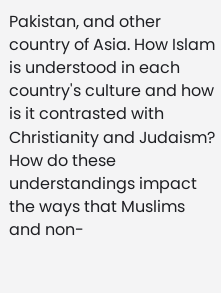Pakistan, and other country of Asia. How Islam is understood in each country's culture and how is it contrasted with Christianity and Judaism? How do these understandings impact the ways that Muslims and non-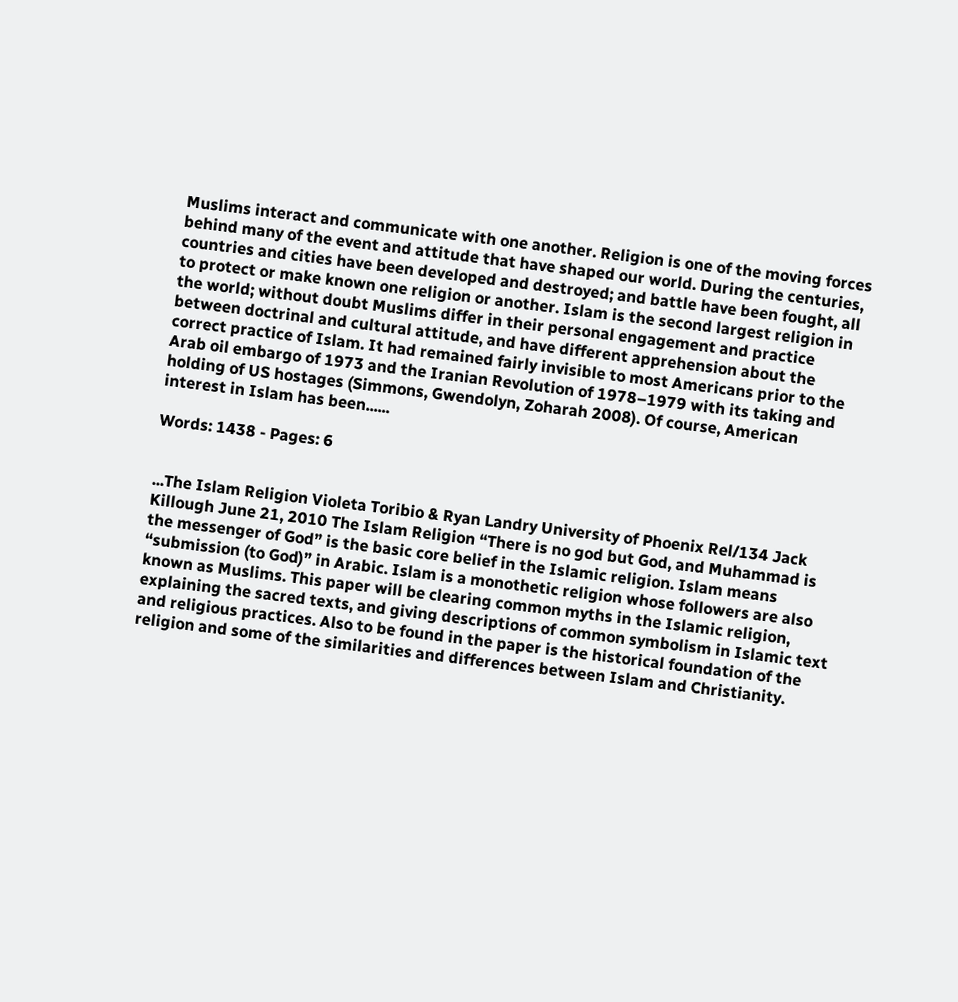Muslims interact and communicate with one another. Religion is one of the moving forces behind many of the event and attitude that have shaped our world. During the centuries, countries and cities have been developed and destroyed; and battle have been fought, all to protect or make known one religion or another. Islam is the second largest religion in the world; without doubt Muslims differ in their personal engagement and practice between doctrinal and cultural attitude, and have different apprehension about the correct practice of Islam. It had remained fairly invisible to most Americans prior to the Arab oil embargo of 1973 and the Iranian Revolution of 1978–1979 with its taking and holding of US hostages (Simmons, Gwendolyn, Zoharah 2008). Of course, American interest in Islam has been......

Words: 1438 - Pages: 6


...The Islam Religion Violeta Toribio & Ryan Landry University of Phoenix Rel/134 Jack Killough June 21, 2010 The Islam Religion “There is no god but God, and Muhammad is the messenger of God” is the basic core belief in the Islamic religion. Islam means “submission (to God)” in Arabic. Islam is a monothetic religion whose followers are also known as Muslims. This paper will be clearing common myths in the Islamic religion, explaining the sacred texts, and giving descriptions of common symbolism in Islamic text and religious practices. Also to be found in the paper is the historical foundation of the religion and some of the similarities and differences between Islam and Christianity.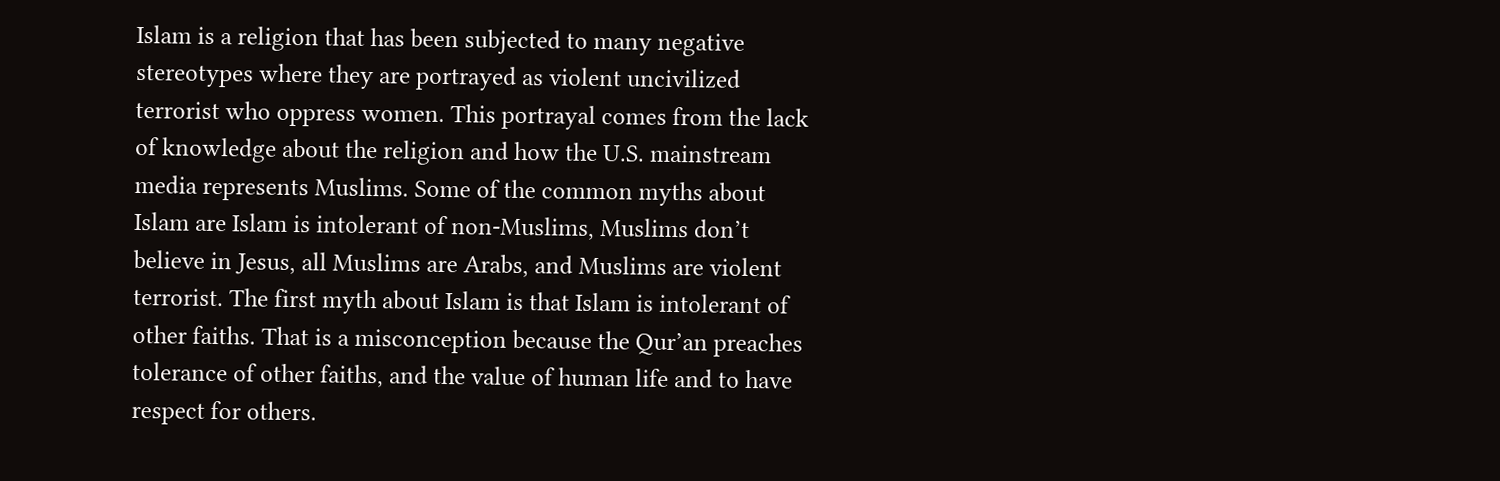Islam is a religion that has been subjected to many negative stereotypes where they are portrayed as violent uncivilized terrorist who oppress women. This portrayal comes from the lack of knowledge about the religion and how the U.S. mainstream media represents Muslims. Some of the common myths about Islam are Islam is intolerant of non-Muslims, Muslims don’t believe in Jesus, all Muslims are Arabs, and Muslims are violent terrorist. The first myth about Islam is that Islam is intolerant of other faiths. That is a misconception because the Qur’an preaches tolerance of other faiths, and the value of human life and to have respect for others.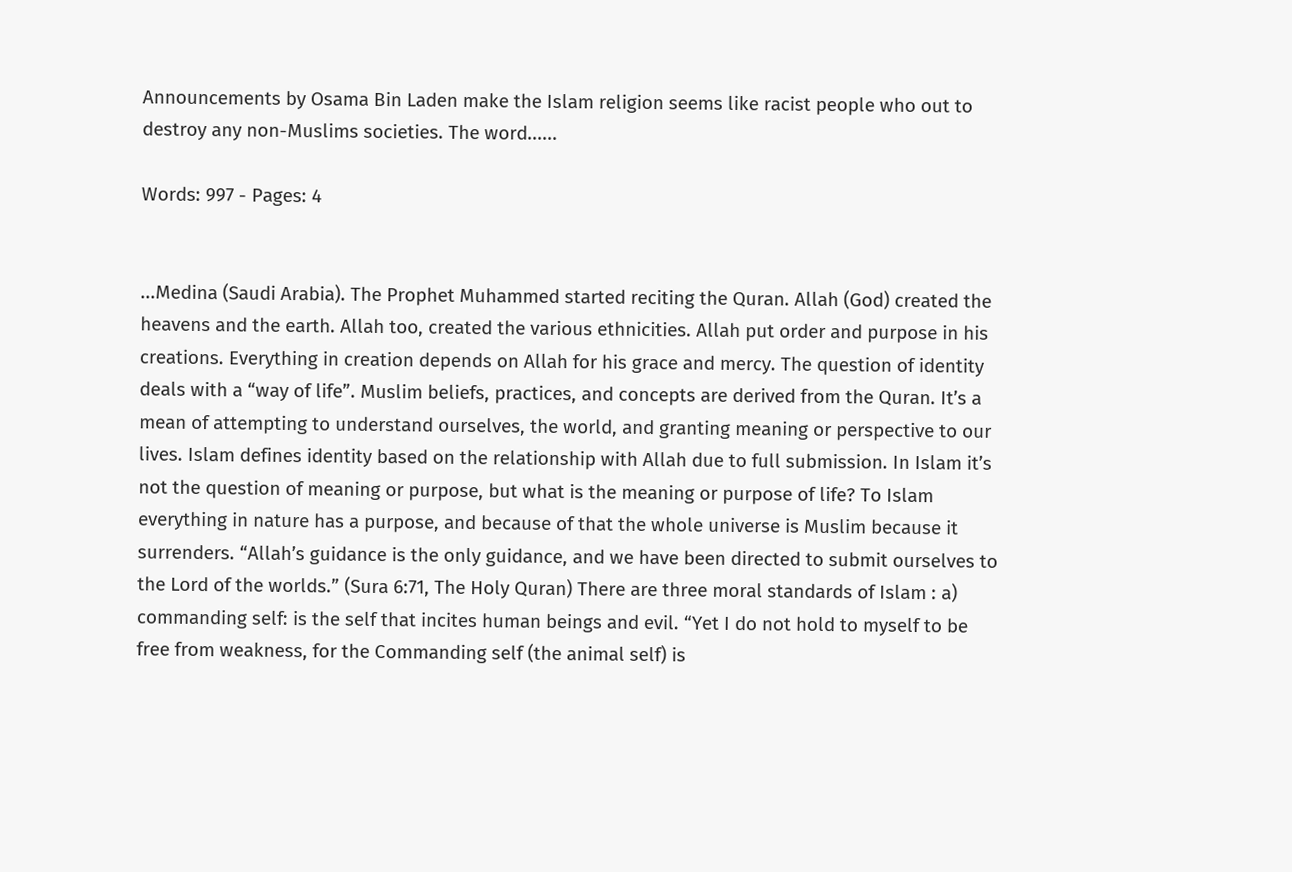Announcements by Osama Bin Laden make the Islam religion seems like racist people who out to destroy any non-Muslims societies. The word......

Words: 997 - Pages: 4


...Medina (Saudi Arabia). The Prophet Muhammed started reciting the Quran. Allah (God) created the heavens and the earth. Allah too, created the various ethnicities. Allah put order and purpose in his creations. Everything in creation depends on Allah for his grace and mercy. The question of identity deals with a “way of life”. Muslim beliefs, practices, and concepts are derived from the Quran. It’s a mean of attempting to understand ourselves, the world, and granting meaning or perspective to our lives. Islam defines identity based on the relationship with Allah due to full submission. In Islam it’s not the question of meaning or purpose, but what is the meaning or purpose of life? To Islam everything in nature has a purpose, and because of that the whole universe is Muslim because it surrenders. “Allah’s guidance is the only guidance, and we have been directed to submit ourselves to the Lord of the worlds.” (Sura 6:71, The Holy Quran) There are three moral standards of Islam : a) commanding self: is the self that incites human beings and evil. “Yet I do not hold to myself to be free from weakness, for the Commanding self (the animal self) is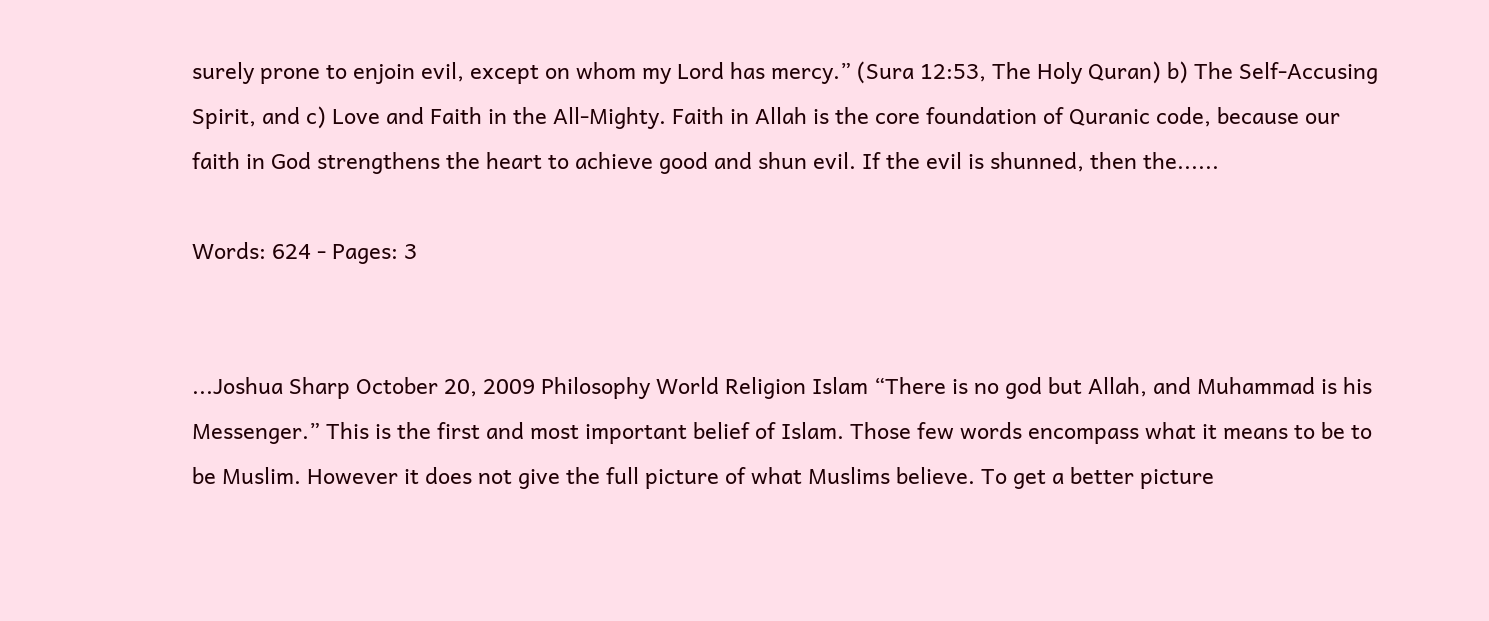surely prone to enjoin evil, except on whom my Lord has mercy.” (Sura 12:53, The Holy Quran) b) The Self-Accusing Spirit, and c) Love and Faith in the All-Mighty. Faith in Allah is the core foundation of Quranic code, because our faith in God strengthens the heart to achieve good and shun evil. If the evil is shunned, then the......

Words: 624 - Pages: 3


...Joshua Sharp October 20, 2009 Philosophy World Religion Islam “There is no god but Allah, and Muhammad is his Messenger.” This is the first and most important belief of Islam. Those few words encompass what it means to be to be Muslim. However it does not give the full picture of what Muslims believe. To get a better picture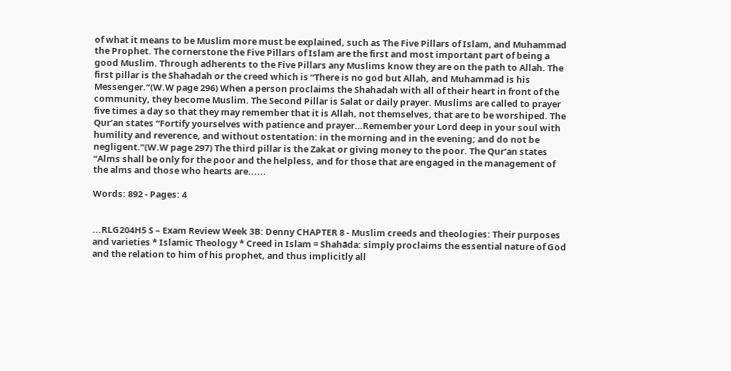of what it means to be Muslim more must be explained, such as The Five Pillars of Islam, and Muhammad the Prophet. The cornerstone the Five Pillars of Islam are the first and most important part of being a good Muslim. Through adherents to the Five Pillars any Muslims know they are on the path to Allah. The first pillar is the Shahadah or the creed which is “There is no god but Allah, and Muhammad is his Messenger.”(W.W page 296) When a person proclaims the Shahadah with all of their heart in front of the community, they become Muslim. The Second Pillar is Salat or daily prayer. Muslims are called to prayer five times a day so that they may remember that it is Allah, not themselves, that are to be worshiped. The Qur’an states “Fortify yourselves with patience and prayer…Remember your Lord deep in your soul with humility and reverence, and without ostentation: in the morning and in the evening; and do not be negligent.”(W.W page 297) The third pillar is the Zakat or giving money to the poor. The Qur’an states “Alms shall be only for the poor and the helpless, and for those that are engaged in the management of the alms and those who hearts are......

Words: 892 - Pages: 4


...RLG204H5 S – Exam Review Week 3B: Denny CHAPTER 8 - Muslim creeds and theologies: Their purposes and varieties * Islamic Theology * Creed in Islam = Shahāda: simply proclaims the essential nature of God and the relation to him of his prophet, and thus implicitly all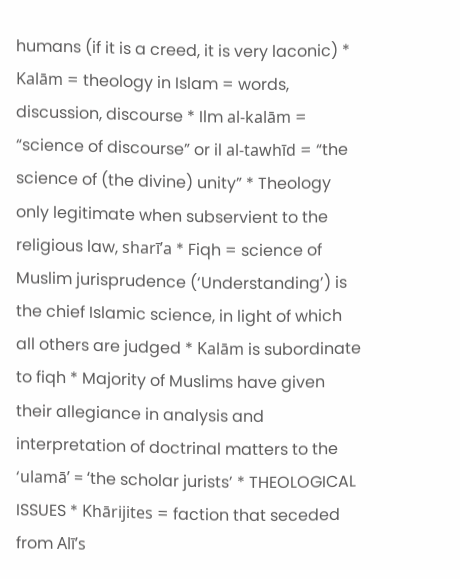humans (if it is a creed, it is very laconic) * Kalām = theology in Islam = words, discussion, discourse * Ilm al-kalām = “science of discourse” or il al-tawhīd = “the science of (the divine) unity” * Theology only legitimate when subservient to the religious law, sharī’a * Fiqh = science of Muslim jurisprudence (‘Understanding’) is the chief Islamic science, in light of which all others are judged * Kalām is subordinate to fiqh * Majority of Muslims have given their allegiance in analysis and interpretation of doctrinal matters to the ‘ulamā’ = ‘the scholar jurists’ * THEOLOGICAL ISSUES * Khārijites = faction that seceded from Alī’s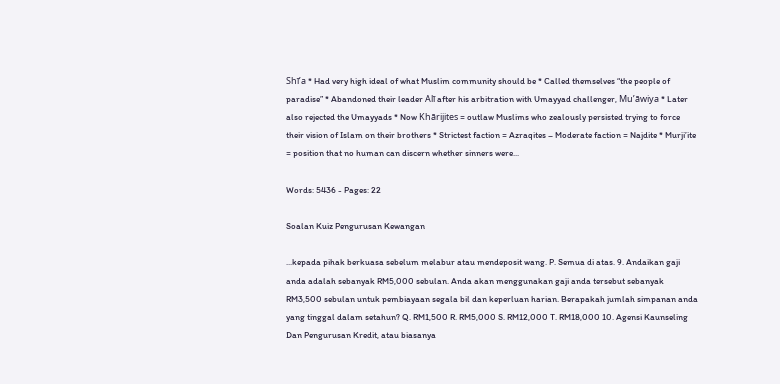Shī’a * Had very high ideal of what Muslim community should be * Called themselves “the people of paradise” * Abandoned their leader Alī after his arbitration with Umayyad challenger, Mu’āwiya * Later also rejected the Umayyads * Now Khārijites = outlaw Muslims who zealously persisted trying to force their vision of Islam on their brothers * Strictest faction = Azraqites – Moderate faction = Najdite * Murji’ite = position that no human can discern whether sinners were...

Words: 5436 - Pages: 22

Soalan Kuiz Pengurusan Kewangan

...kepada pihak berkuasa sebelum melabur atau mendeposit wang. P. Semua di atas. 9. Andaikan gaji anda adalah sebanyak RM5,000 sebulan. Anda akan menggunakan gaji anda tersebut sebanyak RM3,500 sebulan untuk pembiayaan segala bil dan keperluan harian. Berapakah jumlah simpanan anda yang tinggal dalam setahun? Q. RM1,500 R. RM5,000 S. RM12,000 T. RM18,000 10. Agensi Kaunseling Dan Pengurusan Kredit, atau biasanya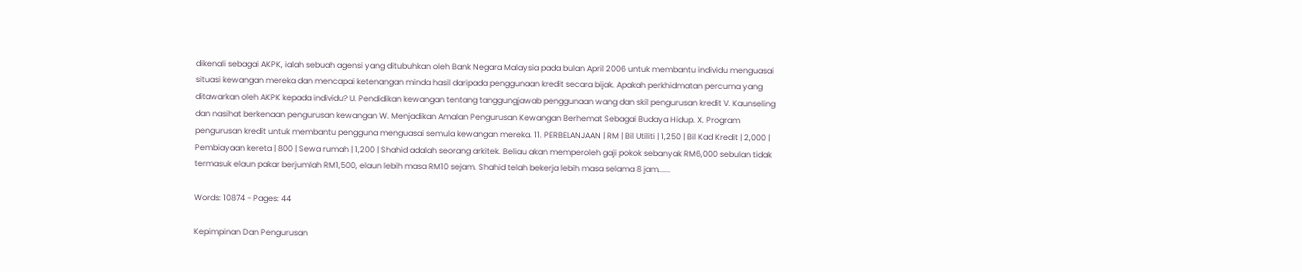dikenali sebagai AKPK, ialah sebuah agensi yang ditubuhkan oleh Bank Negara Malaysia pada bulan April 2006 untuk membantu individu menguasai situasi kewangan mereka dan mencapai ketenangan minda hasil daripada penggunaan kredit secara bijak. Apakah perkhidmatan percuma yang ditawarkan oleh AKPK kepada individu? U. Pendidikan kewangan tentang tanggungjawab penggunaan wang dan skil pengurusan kredit V. Kaunseling dan nasihat berkenaan pengurusan kewangan W. Menjadikan Amalan Pengurusan Kewangan Berhemat Sebagai Budaya Hidup. X. Program pengurusan kredit untuk membantu pengguna menguasai semula kewangan mereka. 11. PERBELANJAAN | RM | Bil Utiliti | 1,250 | Bil Kad Kredit | 2,000 | Pembiayaan kereta | 800 | Sewa rumah | 1,200 | Shahid adalah seorang arkitek. Beliau akan memperoleh gaji pokok sebanyak RM6,000 sebulan tidak termasuk elaun pakar berjumlah RM1,500, elaun lebih masa RM10 sejam. Shahid telah bekerja lebih masa selama 8 jam......

Words: 10874 - Pages: 44

Kepimpinan Dan Pengurusan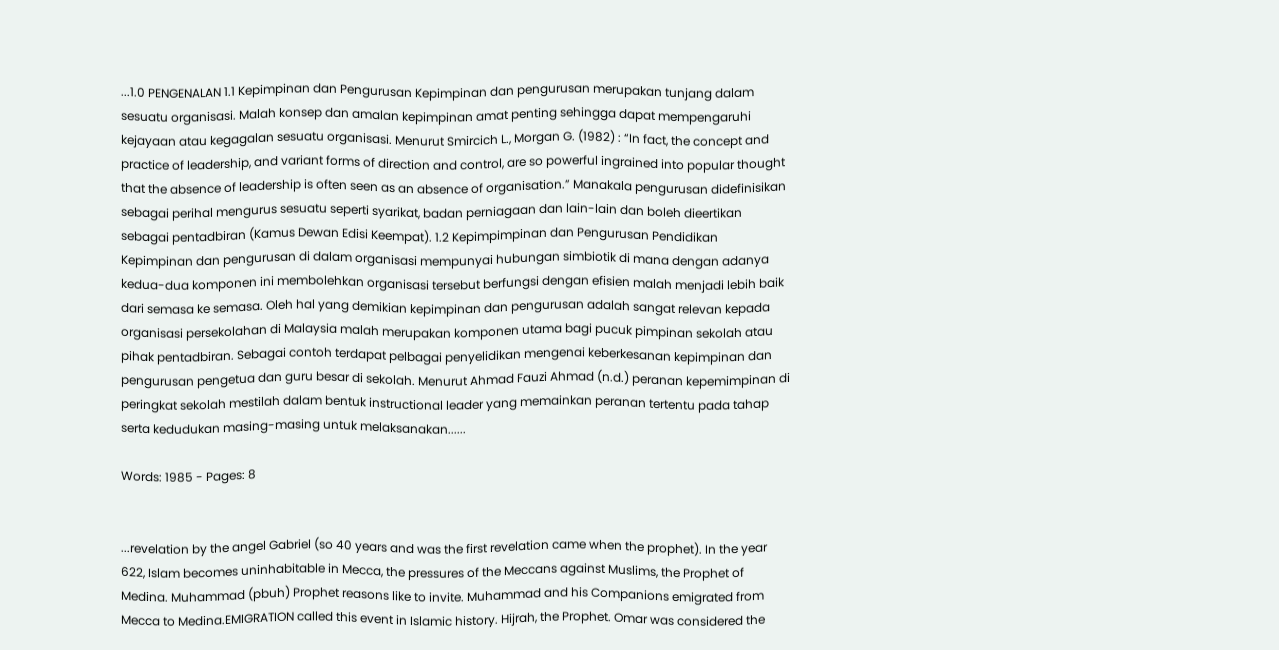...1.0 PENGENALAN 1.1 Kepimpinan dan Pengurusan Kepimpinan dan pengurusan merupakan tunjang dalam sesuatu organisasi. Malah konsep dan amalan kepimpinan amat penting sehingga dapat mempengaruhi kejayaan atau kegagalan sesuatu organisasi. Menurut Smircich L., Morgan G. (1982) : “In fact, the concept and practice of leadership, and variant forms of direction and control, are so powerful ingrained into popular thought that the absence of leadership is often seen as an absence of organisation.” Manakala pengurusan didefinisikan sebagai perihal mengurus sesuatu seperti syarikat, badan perniagaan dan lain-lain dan boleh dieertikan sebagai pentadbiran (Kamus Dewan Edisi Keempat). 1.2 Kepimpimpinan dan Pengurusan Pendidikan Kepimpinan dan pengurusan di dalam organisasi mempunyai hubungan simbiotik di mana dengan adanya kedua-dua komponen ini membolehkan organisasi tersebut berfungsi dengan efisien malah menjadi lebih baik dari semasa ke semasa. Oleh hal yang demikian kepimpinan dan pengurusan adalah sangat relevan kepada organisasi persekolahan di Malaysia malah merupakan komponen utama bagi pucuk pimpinan sekolah atau pihak pentadbiran. Sebagai contoh terdapat pelbagai penyelidikan mengenai keberkesanan kepimpinan dan pengurusan pengetua dan guru besar di sekolah. Menurut Ahmad Fauzi Ahmad (n.d.) peranan kepemimpinan di peringkat sekolah mestilah dalam bentuk instructional leader yang memainkan peranan tertentu pada tahap serta kedudukan masing-masing untuk melaksanakan......

Words: 1985 - Pages: 8


...revelation by the angel Gabriel (so 40 years and was the first revelation came when the prophet). In the year 622, Islam becomes uninhabitable in Mecca, the pressures of the Meccans against Muslims, the Prophet of Medina. Muhammad (pbuh) Prophet reasons like to invite. Muhammad and his Companions emigrated from Mecca to Medina.EMIGRATION called this event in Islamic history. Hijrah, the Prophet. Omar was considered the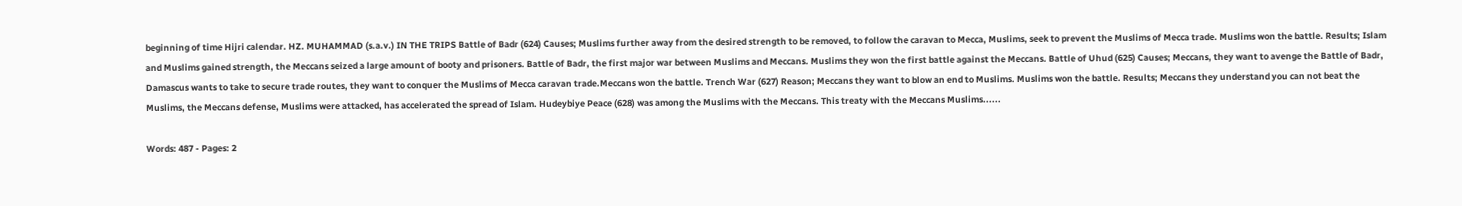beginning of time Hijri calendar. HZ. MUHAMMAD (s.a.v.) IN THE TRIPS Battle of Badr (624) Causes; Muslims further away from the desired strength to be removed, to follow the caravan to Mecca, Muslims, seek to prevent the Muslims of Mecca trade. Muslims won the battle. Results; Islam and Muslims gained strength, the Meccans seized a large amount of booty and prisoners. Battle of Badr, the first major war between Muslims and Meccans. Muslims they won the first battle against the Meccans. Battle of Uhud (625) Causes; Meccans, they want to avenge the Battle of Badr, Damascus wants to take to secure trade routes, they want to conquer the Muslims of Mecca caravan trade.Meccans won the battle. Trench War (627) Reason; Meccans they want to blow an end to Muslims. Muslims won the battle. Results; Meccans they understand you can not beat the Muslims, the Meccans defense, Muslims were attacked, has accelerated the spread of Islam. Hudeybiye Peace (628) was among the Muslims with the Meccans. This treaty with the Meccans Muslims......

Words: 487 - Pages: 2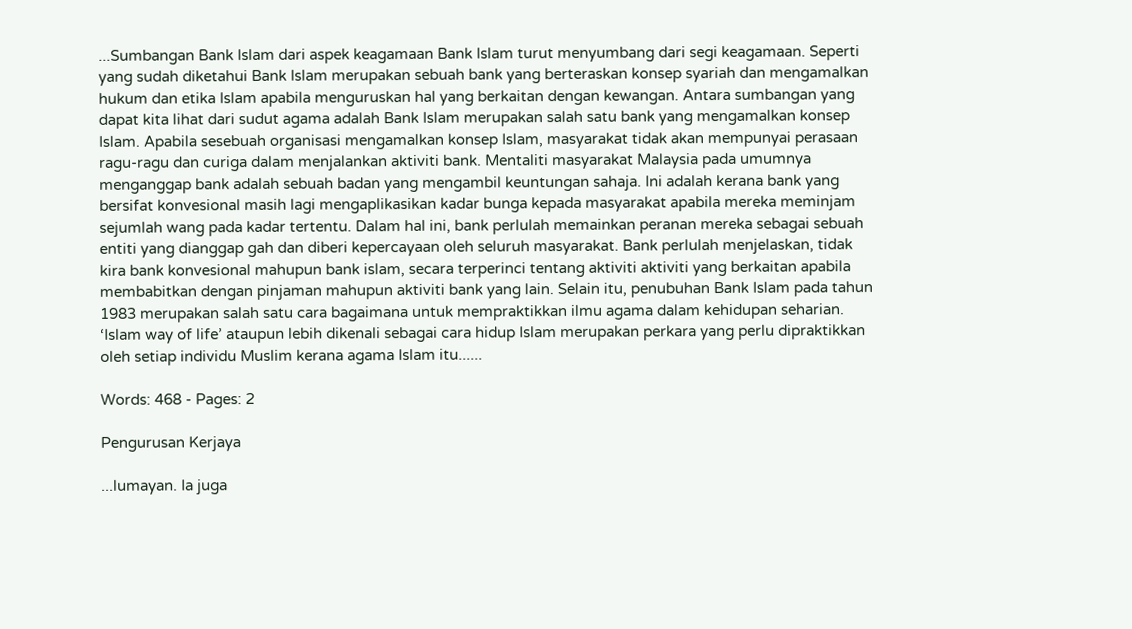...Sumbangan Bank Islam dari aspek keagamaan Bank Islam turut menyumbang dari segi keagamaan. Seperti yang sudah diketahui Bank Islam merupakan sebuah bank yang berteraskan konsep syariah dan mengamalkan hukum dan etika Islam apabila menguruskan hal yang berkaitan dengan kewangan. Antara sumbangan yang dapat kita lihat dari sudut agama adalah Bank Islam merupakan salah satu bank yang mengamalkan konsep Islam. Apabila sesebuah organisasi mengamalkan konsep Islam, masyarakat tidak akan mempunyai perasaan ragu-ragu dan curiga dalam menjalankan aktiviti bank. Mentaliti masyarakat Malaysia pada umumnya menganggap bank adalah sebuah badan yang mengambil keuntungan sahaja. Ini adalah kerana bank yang bersifat konvesional masih lagi mengaplikasikan kadar bunga kepada masyarakat apabila mereka meminjam sejumlah wang pada kadar tertentu. Dalam hal ini, bank perlulah memainkan peranan mereka sebagai sebuah entiti yang dianggap gah dan diberi kepercayaan oleh seluruh masyarakat. Bank perlulah menjelaskan, tidak kira bank konvesional mahupun bank islam, secara terperinci tentang aktiviti aktiviti yang berkaitan apabila membabitkan dengan pinjaman mahupun aktiviti bank yang lain. Selain itu, penubuhan Bank Islam pada tahun 1983 merupakan salah satu cara bagaimana untuk mempraktikkan ilmu agama dalam kehidupan seharian. ‘Islam way of life’ ataupun lebih dikenali sebagai cara hidup Islam merupakan perkara yang perlu dipraktikkan oleh setiap individu Muslim kerana agama Islam itu......

Words: 468 - Pages: 2

Pengurusan Kerjaya

...lumayan. Ia juga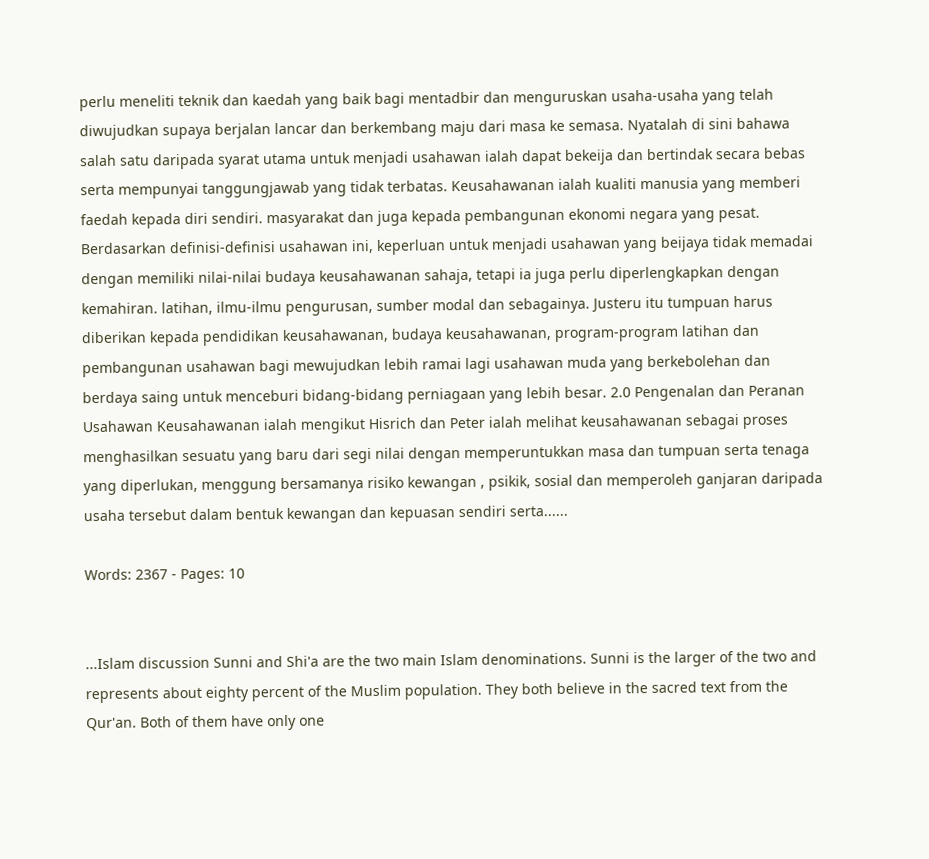perlu meneliti teknik dan kaedah yang baik bagi mentadbir dan menguruskan usaha-usaha yang telah diwujudkan supaya berjalan lancar dan berkembang maju dari masa ke semasa. Nyatalah di sini bahawa salah satu daripada syarat utama untuk menjadi usahawan ialah dapat bekeija dan bertindak secara bebas serta mempunyai tanggungjawab yang tidak terbatas. Keusahawanan ialah kualiti manusia yang memberi faedah kepada diri sendiri. masyarakat dan juga kepada pembangunan ekonomi negara yang pesat. Berdasarkan definisi-definisi usahawan ini, keperluan untuk menjadi usahawan yang beijaya tidak memadai dengan memiliki nilai-nilai budaya keusahawanan sahaja, tetapi ia juga perlu diperlengkapkan dengan kemahiran. latihan, ilmu-ilmu pengurusan, sumber modal dan sebagainya. Justeru itu tumpuan harus diberikan kepada pendidikan keusahawanan, budaya keusahawanan, program-program latihan dan pembangunan usahawan bagi mewujudkan lebih ramai lagi usahawan muda yang berkebolehan dan berdaya saing untuk menceburi bidang-bidang perniagaan yang lebih besar. 2.0 Pengenalan dan Peranan Usahawan Keusahawanan ialah mengikut Hisrich dan Peter ialah melihat keusahawanan sebagai proses menghasilkan sesuatu yang baru dari segi nilai dengan memperuntukkan masa dan tumpuan serta tenaga yang diperlukan, menggung bersamanya risiko kewangan , psikik, sosial dan memperoleh ganjaran daripada usaha tersebut dalam bentuk kewangan dan kepuasan sendiri serta......

Words: 2367 - Pages: 10


...Islam discussion Sunni and Shi'a are the two main Islam denominations. Sunni is the larger of the two and represents about eighty percent of the Muslim population. They both believe in the sacred text from the Qur'an. Both of them have only one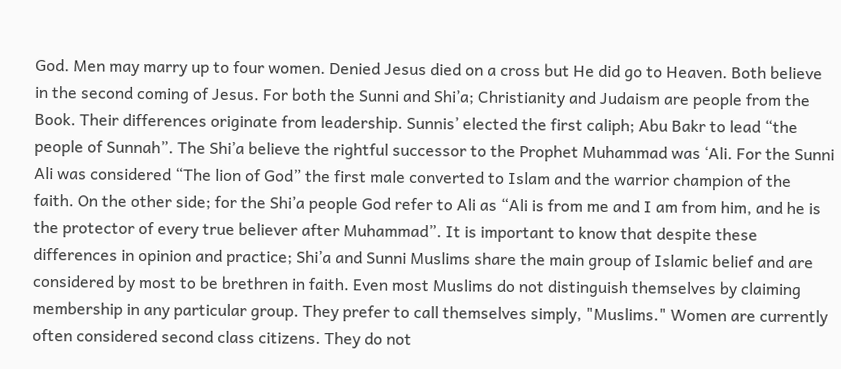God. Men may marry up to four women. Denied Jesus died on a cross but He did go to Heaven. Both believe in the second coming of Jesus. For both the Sunni and Shi’a; Christianity and Judaism are people from the Book. Their differences originate from leadership. Sunnis’ elected the first caliph; Abu Bakr to lead “the people of Sunnah”. The Shi’a believe the rightful successor to the Prophet Muhammad was ‘Ali. For the Sunni Ali was considered “The lion of God” the first male converted to Islam and the warrior champion of the faith. On the other side; for the Shi’a people God refer to Ali as “Ali is from me and I am from him, and he is the protector of every true believer after Muhammad”. It is important to know that despite these differences in opinion and practice; Shi’a and Sunni Muslims share the main group of Islamic belief and are considered by most to be brethren in faith. Even most Muslims do not distinguish themselves by claiming membership in any particular group. They prefer to call themselves simply, "Muslims." Women are currently often considered second class citizens. They do not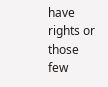have rights or those few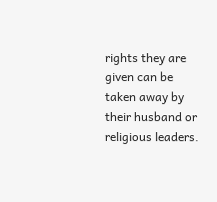rights they are given can be taken away by their husband or religious leaders.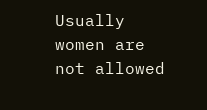Usually women are not allowed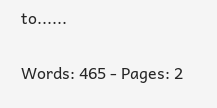to......

Words: 465 - Pages: 2